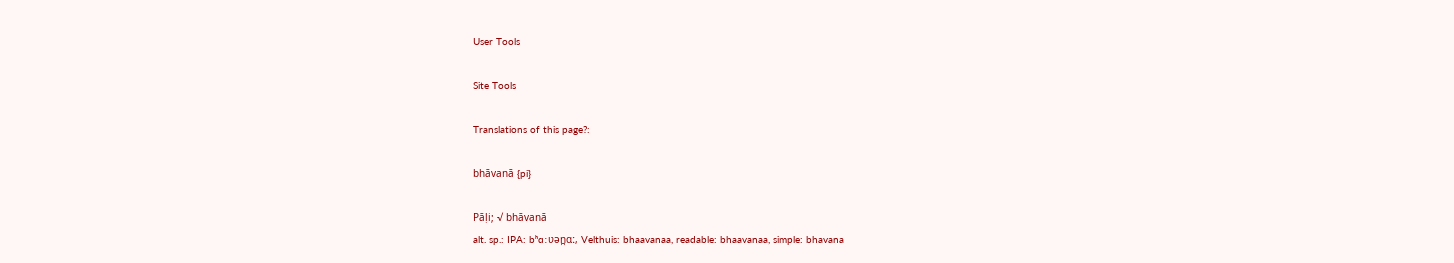User Tools

Site Tools

Translations of this page?:

bhāvanā {pi}

Pāḷi; √ bhāvanā
alt. sp.: IPA: bʰɑːʋən̪ɑː, Velthuis: bhaavanaa, readable: bhaavanaa, simple: bhavana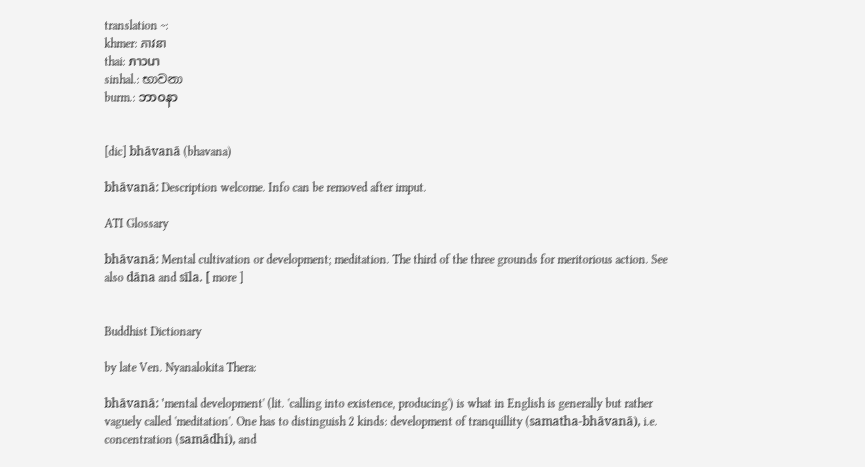translation ~:
khmer: ភាវនា
thai: ภาวนา
sinhal.: භාවනා
burm.: ဘာဝနာ


[dic] bhāvanā (bhavana)

bhāvanā: Description welcome. Info can be removed after imput.

ATI Glossary

bhāvanā: Mental cultivation or development; meditation. The third of the three grounds for meritorious action. See also dāna and sīla. [ more ]


Buddhist Dictionary

by late Ven. Nyanalokita Thera:

bhāvanā: 'mental development' (lit. 'calling into existence, producing') is what in English is generally but rather vaguely called 'meditation'. One has to distinguish 2 kinds: development of tranquillity (samatha-bhāvanā), i.e. concentration (samādhi), and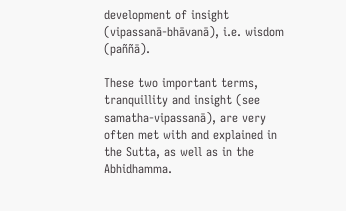development of insight (vipassanā-bhāvanā), i.e. wisdom (paññā).

These two important terms, tranquillity and insight (see samatha-vipassanā), are very often met with and explained in the Sutta, as well as in the Abhidhamma.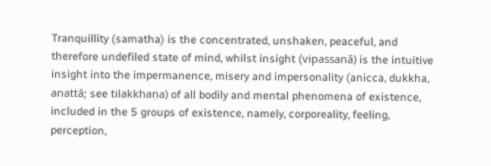Tranquillity (samatha) is the concentrated, unshaken, peaceful, and therefore undefiled state of mind, whilst insight (vipassanā) is the intuitive insight into the impermanence, misery and impersonality (anicca, dukkha, anattā; see tilakkhaṇa) of all bodily and mental phenomena of existence, included in the 5 groups of existence, namely, corporeality, feeling, perception,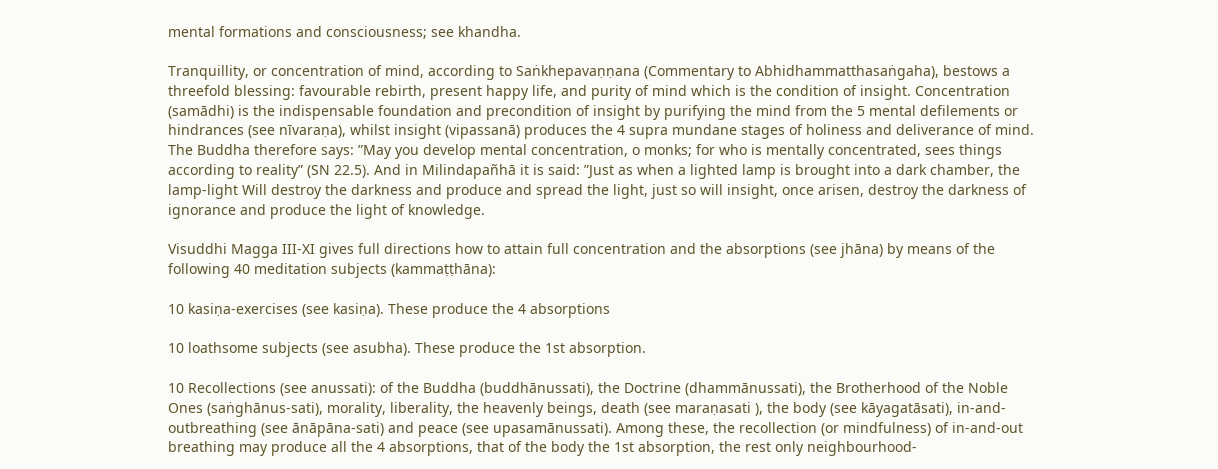mental formations and consciousness; see khandha.

Tranquillity, or concentration of mind, according to Saṅkhepavaṇṇana (Commentary to Abhidhammatthasaṅgaha), bestows a threefold blessing: favourable rebirth, present happy life, and purity of mind which is the condition of insight. Concentration (samādhi) is the indispensable foundation and precondition of insight by purifying the mind from the 5 mental defilements or hindrances (see nīvaraṇa), whilst insight (vipassanā) produces the 4 supra mundane stages of holiness and deliverance of mind. The Buddha therefore says: ”May you develop mental concentration, o monks; for who is mentally concentrated, sees things according to reality” (SN 22.5). And in Milindapañhā it is said: ”Just as when a lighted lamp is brought into a dark chamber, the lamp-light Will destroy the darkness and produce and spread the light, just so will insight, once arisen, destroy the darkness of ignorance and produce the light of knowledge.

Visuddhi Magga III-XI gives full directions how to attain full concentration and the absorptions (see jhāna) by means of the following 40 meditation subjects (kammaṭṭhāna):

10 kasiṇa-exercises (see kasiṇa). These produce the 4 absorptions

10 loathsome subjects (see asubha). These produce the 1st absorption.

10 Recollections (see anussati): of the Buddha (buddhānussati), the Doctrine (dhammānussati), the Brotherhood of the Noble Ones (saṅghānus-sati), morality, liberality, the heavenly beings, death (see maraṇasati ), the body (see kāyagatāsati), in-and-outbreathing (see ānāpāna-sati) and peace (see upasamānussati). Among these, the recollection (or mindfulness) of in-and-out breathing may produce all the 4 absorptions, that of the body the 1st absorption, the rest only neighbourhood-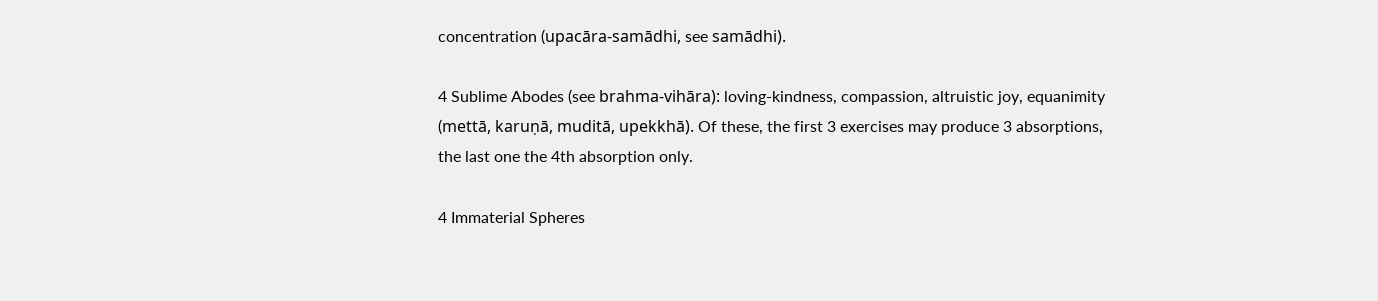concentration (upacāra-samādhi, see samādhi).

4 Sublime Abodes (see brahma-vihāra): loving-kindness, compassion, altruistic joy, equanimity (mettā, karuṇā, muditā, upekkhā). Of these, the first 3 exercises may produce 3 absorptions, the last one the 4th absorption only.

4 Immaterial Spheres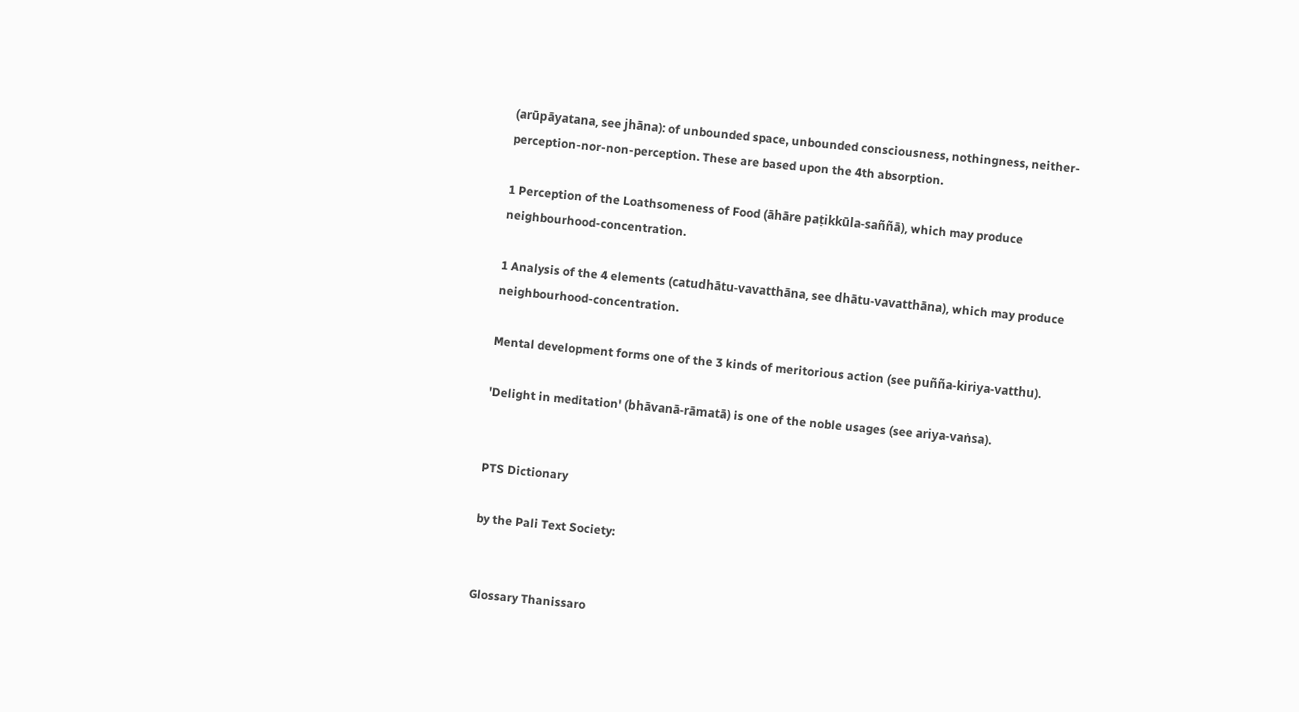(arūpāyatana, see jhāna): of unbounded space, unbounded consciousness, nothingness, neither-perception-nor-non-perception. These are based upon the 4th absorption.

1 Perception of the Loathsomeness of Food (āhāre paṭikkūla-saññā), which may produce neighbourhood-concentration.

1 Analysis of the 4 elements (catudhātu-vavatthāna, see dhātu-vavatthāna), which may produce neighbourhood-concentration.

Mental development forms one of the 3 kinds of meritorious action (see puñña-kiriya-vatthu).

'Delight in meditation' (bhāvanā-rāmatā) is one of the noble usages (see ariya-vaṅsa).


PTS Dictionary

by the Pali Text Society:


Glossary Thanissaro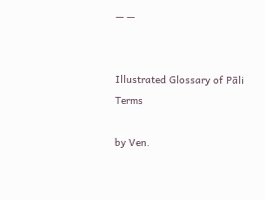— —


Illustrated Glossary of Pāli Terms

by Ven.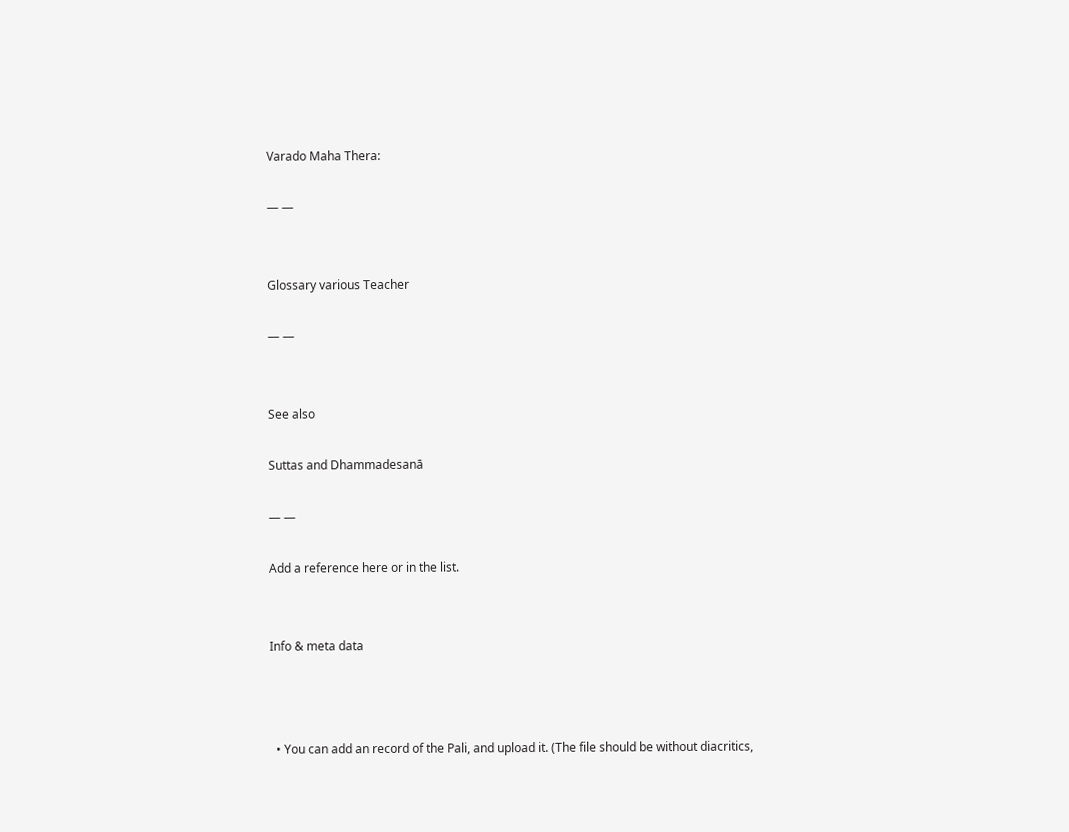Varado Maha Thera:

— —


Glossary various Teacher

— —


See also

Suttas and Dhammadesanā

— —

Add a reference here or in the list.


Info & meta data



  • You can add an record of the Pali, and upload it. (The file should be without diacritics,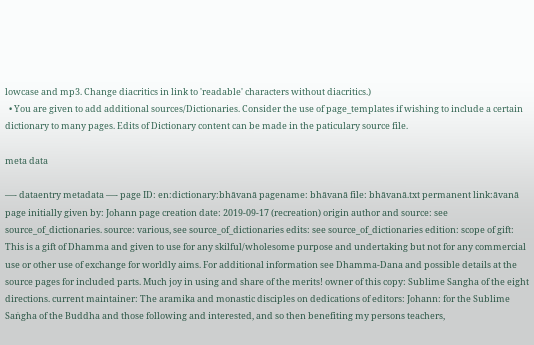lowcase and mp3. Change diacritics in link to 'readable' characters without diacritics.)
  • You are given to add additional sources/Dictionaries. Consider the use of page_templates if wishing to include a certain dictionary to many pages. Edits of Dictionary content can be made in the paticulary source file.

meta data

—- dataentry metadata —- page ID: en:dictionary:bhāvanā pagename: bhāvanā file: bhāvanā.txt permanent link:āvanā page initially given by: Johann page creation date: 2019-09-17 (recreation) origin author and source: see source_of_dictionaries. source: various, see source_of_dictionaries edits: see source_of_dictionaries edition: scope of gift: This is a gift of Dhamma and given to use for any skilful/wholesome purpose and undertaking but not for any commercial use or other use of exchange for worldly aims. For additional information see Dhamma-Dana and possible details at the source pages for included parts. Much joy in using and share of the merits! owner of this copy: Sublime Sangha of the eight directions. current maintainer: The aramika and monastic disciples on dedications of editors: Johann: for the Sublime Saṅgha of the Buddha and those following and interested, and so then benefiting my persons teachers,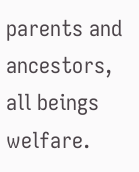parents and ancestors, all beings welfare.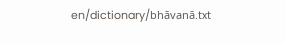en/dictionary/bhāvanā.txt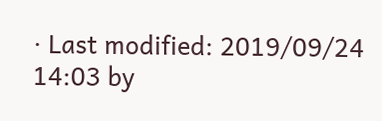· Last modified: 2019/09/24 14:03 by